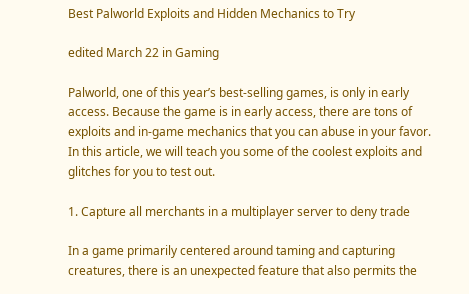Best Palworld Exploits and Hidden Mechanics to Try

edited March 22 in Gaming

Palworld, one of this year’s best-selling games, is only in early access. Because the game is in early access, there are tons of exploits and in-game mechanics that you can abuse in your favor. In this article, we will teach you some of the coolest exploits and glitches for you to test out.

1. Capture all merchants in a multiplayer server to deny trade

In a game primarily centered around taming and capturing creatures, there is an unexpected feature that also permits the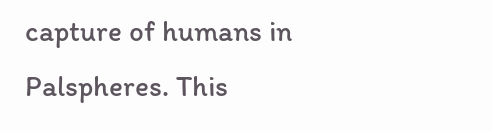capture of humans in Palspheres. This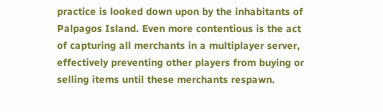practice is looked down upon by the inhabitants of Palpagos Island. Even more contentious is the act of capturing all merchants in a multiplayer server, effectively preventing other players from buying or selling items until these merchants respawn.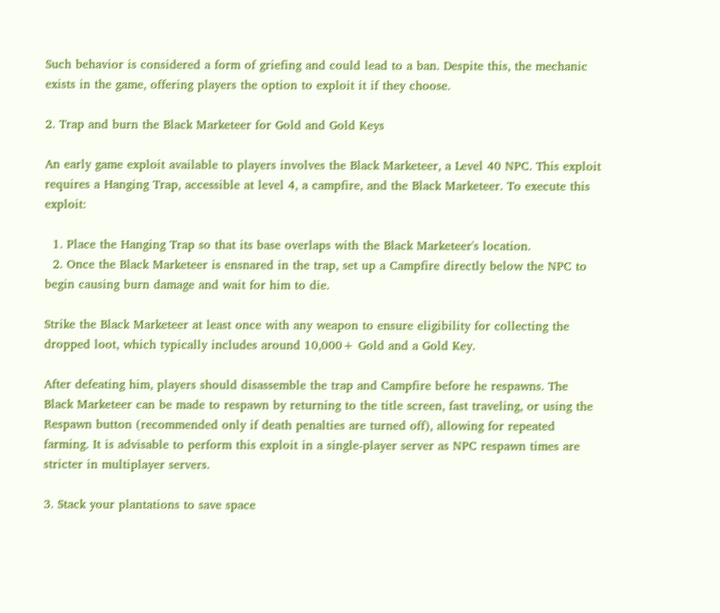Such behavior is considered a form of griefing and could lead to a ban. Despite this, the mechanic exists in the game, offering players the option to exploit it if they choose.

2. Trap and burn the Black Marketeer for Gold and Gold Keys

An early game exploit available to players involves the Black Marketeer, a Level 40 NPC. This exploit requires a Hanging Trap, accessible at level 4, a campfire, and the Black Marketeer. To execute this exploit:

  1. Place the Hanging Trap so that its base overlaps with the Black Marketeer's location.
  2. Once the Black Marketeer is ensnared in the trap, set up a Campfire directly below the NPC to begin causing burn damage and wait for him to die.

Strike the Black Marketeer at least once with any weapon to ensure eligibility for collecting the dropped loot, which typically includes around 10,000+ Gold and a Gold Key.

After defeating him, players should disassemble the trap and Campfire before he respawns. The Black Marketeer can be made to respawn by returning to the title screen, fast traveling, or using the Respawn button (recommended only if death penalties are turned off), allowing for repeated farming. It is advisable to perform this exploit in a single-player server as NPC respawn times are stricter in multiplayer servers.

3. Stack your plantations to save space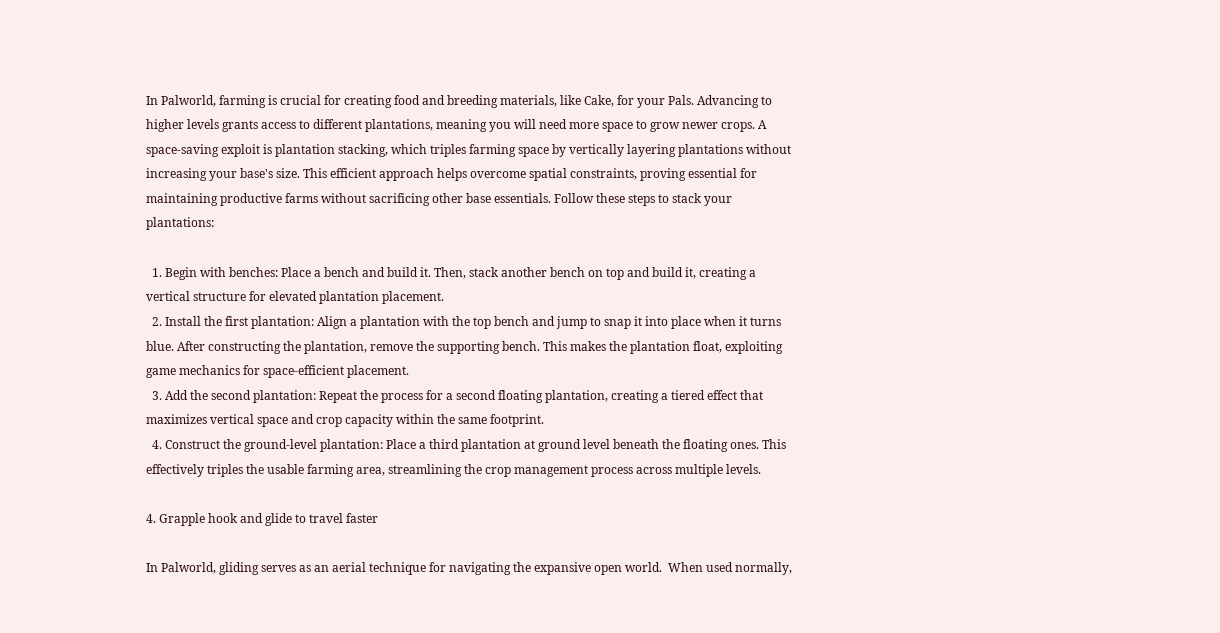In Palworld, farming is crucial for creating food and breeding materials, like Cake, for your Pals. Advancing to higher levels grants access to different plantations, meaning you will need more space to grow newer crops. A space-saving exploit is plantation stacking, which triples farming space by vertically layering plantations without increasing your base's size. This efficient approach helps overcome spatial constraints, proving essential for maintaining productive farms without sacrificing other base essentials. Follow these steps to stack your plantations:

  1. Begin with benches: Place a bench and build it. Then, stack another bench on top and build it, creating a vertical structure for elevated plantation placement.
  2. Install the first plantation: Align a plantation with the top bench and jump to snap it into place when it turns blue. After constructing the plantation, remove the supporting bench. This makes the plantation float, exploiting game mechanics for space-efficient placement.
  3. Add the second plantation: Repeat the process for a second floating plantation, creating a tiered effect that maximizes vertical space and crop capacity within the same footprint.
  4. Construct the ground-level plantation: Place a third plantation at ground level beneath the floating ones. This effectively triples the usable farming area, streamlining the crop management process across multiple levels.

4. Grapple hook and glide to travel faster

In Palworld, gliding serves as an aerial technique for navigating the expansive open world.  When used normally,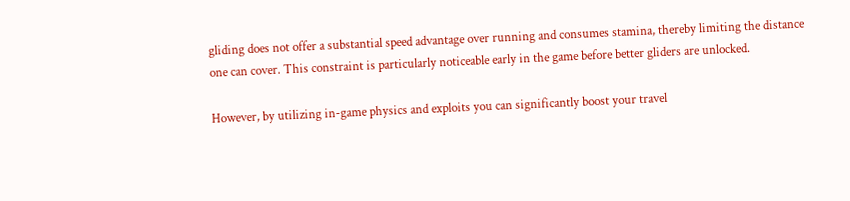gliding does not offer a substantial speed advantage over running and consumes stamina, thereby limiting the distance one can cover. This constraint is particularly noticeable early in the game before better gliders are unlocked.

However, by utilizing in-game physics and exploits you can significantly boost your travel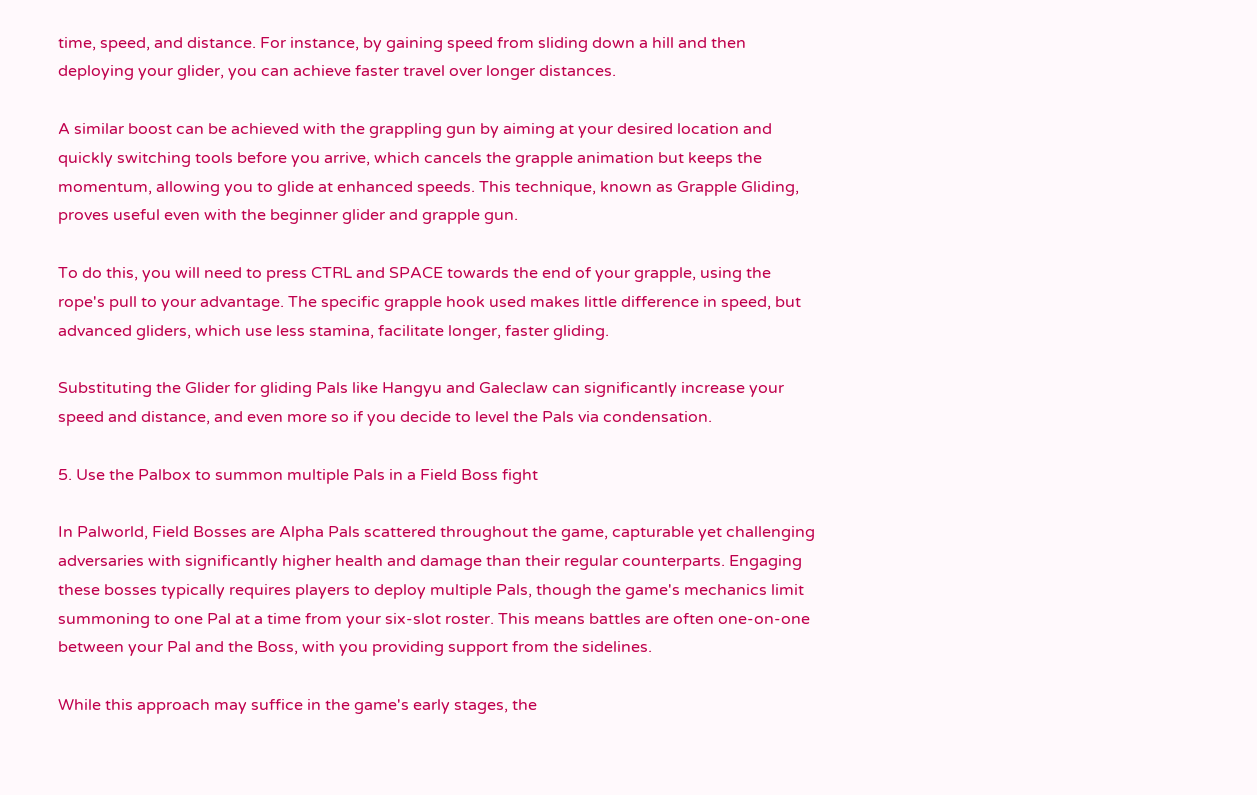time, speed, and distance. For instance, by gaining speed from sliding down a hill and then deploying your glider, you can achieve faster travel over longer distances.

A similar boost can be achieved with the grappling gun by aiming at your desired location and quickly switching tools before you arrive, which cancels the grapple animation but keeps the momentum, allowing you to glide at enhanced speeds. This technique, known as Grapple Gliding, proves useful even with the beginner glider and grapple gun.

To do this, you will need to press CTRL and SPACE towards the end of your grapple, using the rope's pull to your advantage. The specific grapple hook used makes little difference in speed, but advanced gliders, which use less stamina, facilitate longer, faster gliding.

Substituting the Glider for gliding Pals like Hangyu and Galeclaw can significantly increase your speed and distance, and even more so if you decide to level the Pals via condensation.

5. Use the Palbox to summon multiple Pals in a Field Boss fight

In Palworld, Field Bosses are Alpha Pals scattered throughout the game, capturable yet challenging adversaries with significantly higher health and damage than their regular counterparts. Engaging these bosses typically requires players to deploy multiple Pals, though the game's mechanics limit summoning to one Pal at a time from your six-slot roster. This means battles are often one-on-one between your Pal and the Boss, with you providing support from the sidelines.

While this approach may suffice in the game's early stages, the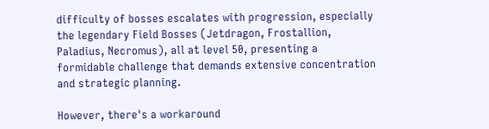difficulty of bosses escalates with progression, especially the legendary Field Bosses (Jetdragon, Frostallion, Paladius, Necromus), all at level 50, presenting a formidable challenge that demands extensive concentration and strategic planning.

However, there's a workaround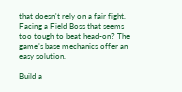that doesn't rely on a fair fight. Facing a Field Boss that seems too tough to beat head-on? The game’s base mechanics offer an easy solution.

Build a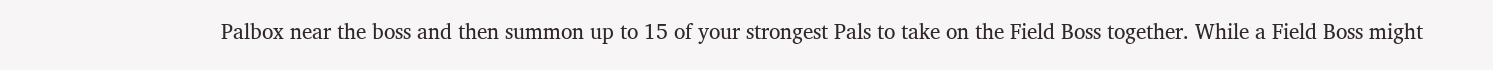Palbox near the boss and then summon up to 15 of your strongest Pals to take on the Field Boss together. While a Field Boss might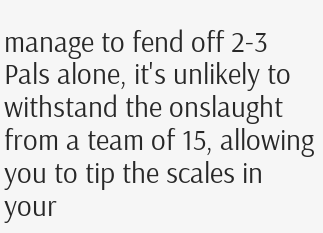manage to fend off 2-3 Pals alone, it's unlikely to withstand the onslaught from a team of 15, allowing you to tip the scales in your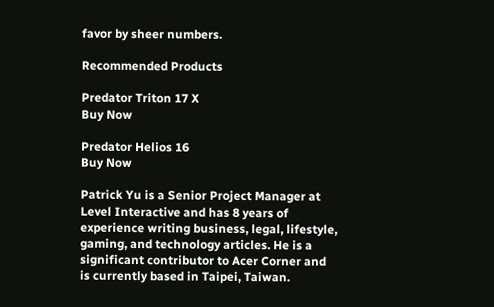favor by sheer numbers.

Recommended Products

Predator Triton 17 X
Buy Now

Predator Helios 16
Buy Now

Patrick Yu is a Senior Project Manager at Level Interactive and has 8 years of experience writing business, legal, lifestyle, gaming, and technology articles. He is a significant contributor to Acer Corner and is currently based in Taipei, Taiwan.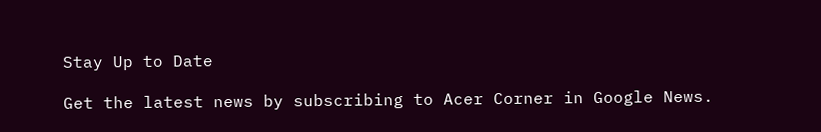Stay Up to Date

Get the latest news by subscribing to Acer Corner in Google News.